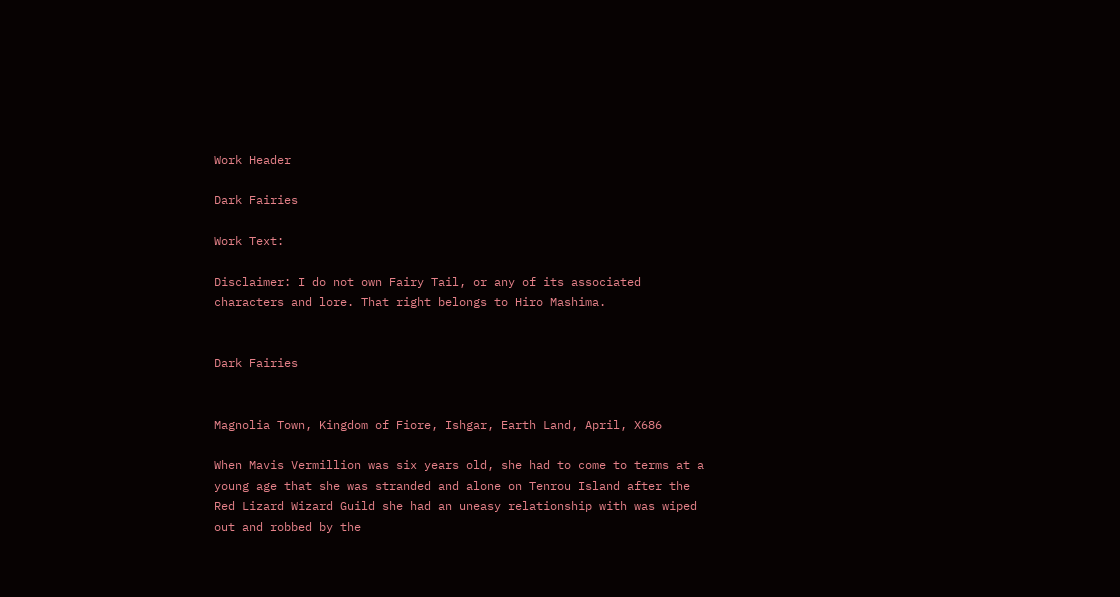Work Header

Dark Fairies

Work Text:

Disclaimer: I do not own Fairy Tail, or any of its associated characters and lore. That right belongs to Hiro Mashima.


Dark Fairies


Magnolia Town, Kingdom of Fiore, Ishgar, Earth Land, April, X686

When Mavis Vermillion was six years old, she had to come to terms at a young age that she was stranded and alone on Tenrou Island after the Red Lizard Wizard Guild she had an uneasy relationship with was wiped out and robbed by the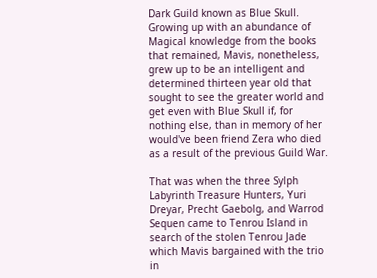Dark Guild known as Blue Skull. Growing up with an abundance of Magical knowledge from the books that remained, Mavis, nonetheless, grew up to be an intelligent and determined thirteen year old that sought to see the greater world and get even with Blue Skull if, for nothing else, than in memory of her would've been friend Zera who died as a result of the previous Guild War.

That was when the three Sylph Labyrinth Treasure Hunters, Yuri Dreyar, Precht Gaebolg, and Warrod Sequen came to Tenrou Island in search of the stolen Tenrou Jade which Mavis bargained with the trio in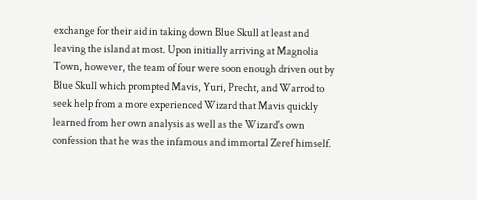exchange for their aid in taking down Blue Skull at least and leaving the island at most. Upon initially arriving at Magnolia Town, however, the team of four were soon enough driven out by Blue Skull which prompted Mavis, Yuri, Precht, and Warrod to seek help from a more experienced Wizard that Mavis quickly learned from her own analysis as well as the Wizard's own confession that he was the infamous and immortal Zeref himself.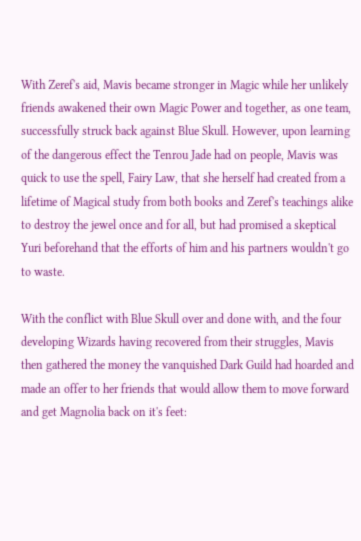With Zeref's aid, Mavis became stronger in Magic while her unlikely friends awakened their own Magic Power and together, as one team, successfully struck back against Blue Skull. However, upon learning of the dangerous effect the Tenrou Jade had on people, Mavis was quick to use the spell, Fairy Law, that she herself had created from a lifetime of Magical study from both books and Zeref's teachings alike to destroy the jewel once and for all, but had promised a skeptical Yuri beforehand that the efforts of him and his partners wouldn't go to waste.

With the conflict with Blue Skull over and done with, and the four developing Wizards having recovered from their struggles, Mavis then gathered the money the vanquished Dark Guild had hoarded and made an offer to her friends that would allow them to move forward and get Magnolia back on it's feet: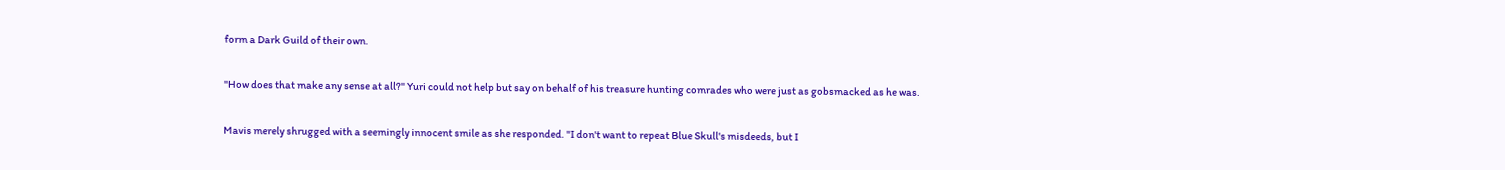form a Dark Guild of their own.

"How does that make any sense at all?" Yuri could not help but say on behalf of his treasure hunting comrades who were just as gobsmacked as he was.

Mavis merely shrugged with a seemingly innocent smile as she responded. "I don't want to repeat Blue Skull's misdeeds, but I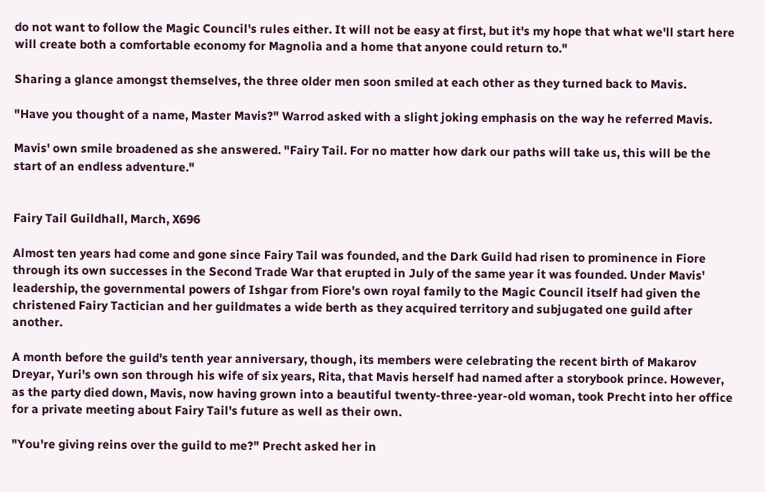do not want to follow the Magic Council's rules either. It will not be easy at first, but it's my hope that what we'll start here will create both a comfortable economy for Magnolia and a home that anyone could return to."

Sharing a glance amongst themselves, the three older men soon smiled at each other as they turned back to Mavis.

"Have you thought of a name, Master Mavis?" Warrod asked with a slight joking emphasis on the way he referred Mavis.

Mavis' own smile broadened as she answered. "Fairy Tail. For no matter how dark our paths will take us, this will be the start of an endless adventure."


Fairy Tail Guildhall, March, X696

Almost ten years had come and gone since Fairy Tail was founded, and the Dark Guild had risen to prominence in Fiore through its own successes in the Second Trade War that erupted in July of the same year it was founded. Under Mavis' leadership, the governmental powers of Ishgar from Fiore's own royal family to the Magic Council itself had given the christened Fairy Tactician and her guildmates a wide berth as they acquired territory and subjugated one guild after another.

A month before the guild's tenth year anniversary, though, its members were celebrating the recent birth of Makarov Dreyar, Yuri's own son through his wife of six years, Rita, that Mavis herself had named after a storybook prince. However, as the party died down, Mavis, now having grown into a beautiful twenty-three-year-old woman, took Precht into her office for a private meeting about Fairy Tail's future as well as their own.

"You're giving reins over the guild to me?" Precht asked her in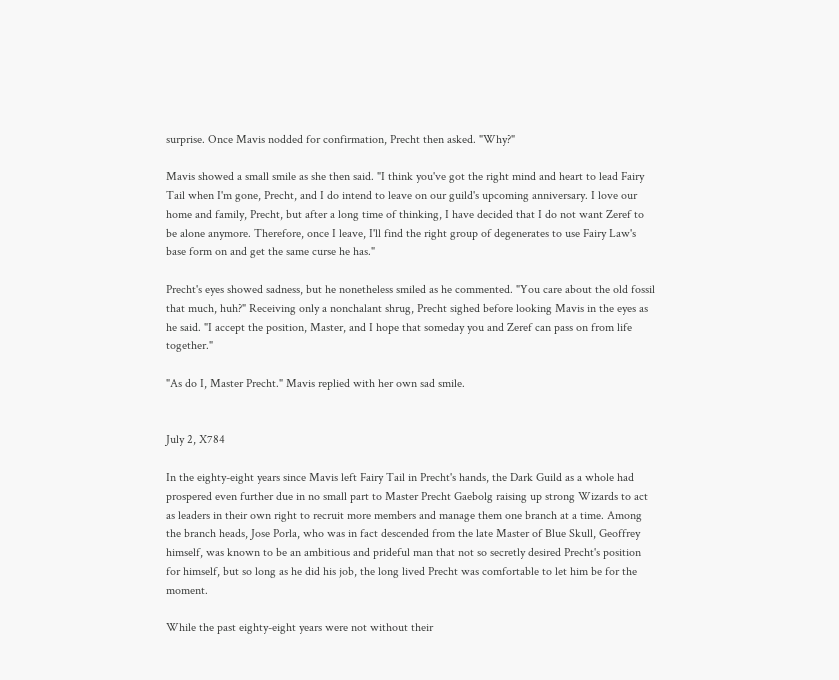surprise. Once Mavis nodded for confirmation, Precht then asked. "Why?"

Mavis showed a small smile as she then said. "I think you've got the right mind and heart to lead Fairy Tail when I'm gone, Precht, and I do intend to leave on our guild's upcoming anniversary. I love our home and family, Precht, but after a long time of thinking, I have decided that I do not want Zeref to be alone anymore. Therefore, once I leave, I'll find the right group of degenerates to use Fairy Law's base form on and get the same curse he has."

Precht's eyes showed sadness, but he nonetheless smiled as he commented. "You care about the old fossil that much, huh?" Receiving only a nonchalant shrug, Precht sighed before looking Mavis in the eyes as he said. "I accept the position, Master, and I hope that someday you and Zeref can pass on from life together."

"As do I, Master Precht." Mavis replied with her own sad smile.


July 2, X784

In the eighty-eight years since Mavis left Fairy Tail in Precht's hands, the Dark Guild as a whole had prospered even further due in no small part to Master Precht Gaebolg raising up strong Wizards to act as leaders in their own right to recruit more members and manage them one branch at a time. Among the branch heads, Jose Porla, who was in fact descended from the late Master of Blue Skull, Geoffrey himself, was known to be an ambitious and prideful man that not so secretly desired Precht's position for himself, but so long as he did his job, the long lived Precht was comfortable to let him be for the moment.

While the past eighty-eight years were not without their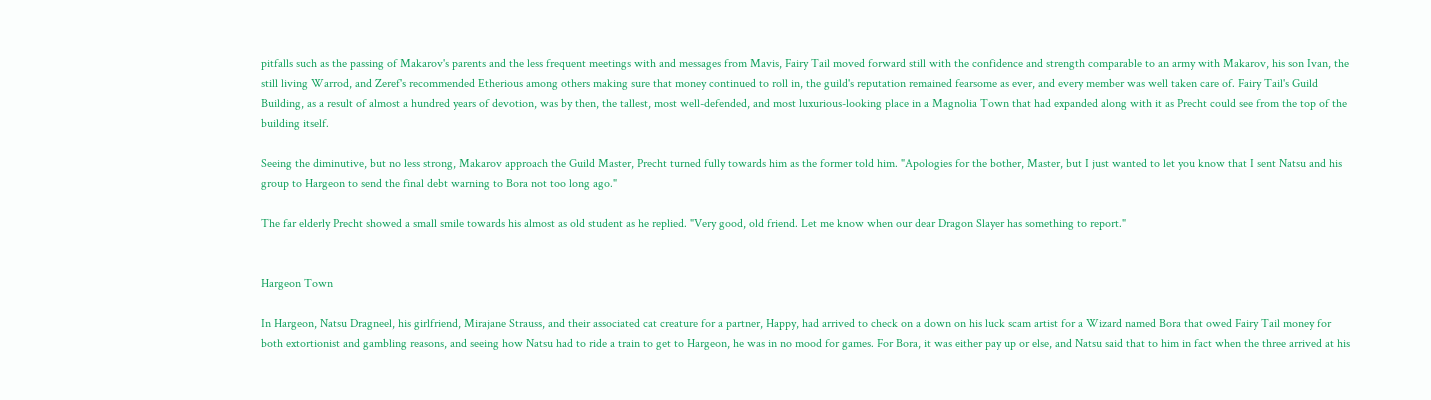pitfalls such as the passing of Makarov's parents and the less frequent meetings with and messages from Mavis, Fairy Tail moved forward still with the confidence and strength comparable to an army with Makarov, his son Ivan, the still living Warrod, and Zeref's recommended Etherious among others making sure that money continued to roll in, the guild's reputation remained fearsome as ever, and every member was well taken care of. Fairy Tail's Guild Building, as a result of almost a hundred years of devotion, was by then, the tallest, most well-defended, and most luxurious-looking place in a Magnolia Town that had expanded along with it as Precht could see from the top of the building itself.

Seeing the diminutive, but no less strong, Makarov approach the Guild Master, Precht turned fully towards him as the former told him. "Apologies for the bother, Master, but I just wanted to let you know that I sent Natsu and his group to Hargeon to send the final debt warning to Bora not too long ago."

The far elderly Precht showed a small smile towards his almost as old student as he replied. "Very good, old friend. Let me know when our dear Dragon Slayer has something to report."


Hargeon Town

In Hargeon, Natsu Dragneel, his girlfriend, Mirajane Strauss, and their associated cat creature for a partner, Happy, had arrived to check on a down on his luck scam artist for a Wizard named Bora that owed Fairy Tail money for both extortionist and gambling reasons, and seeing how Natsu had to ride a train to get to Hargeon, he was in no mood for games. For Bora, it was either pay up or else, and Natsu said that to him in fact when the three arrived at his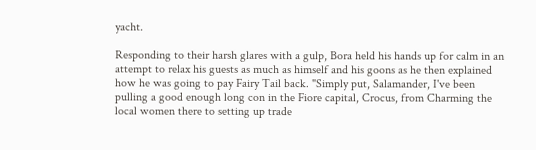yacht.

Responding to their harsh glares with a gulp, Bora held his hands up for calm in an attempt to relax his guests as much as himself and his goons as he then explained how he was going to pay Fairy Tail back. "Simply put, Salamander, I've been pulling a good enough long con in the Fiore capital, Crocus, from Charming the local women there to setting up trade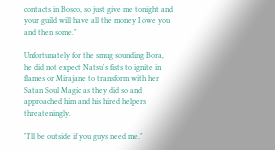contacts in Bosco, so just give me tonight and your guild will have all the money I owe you and then some."

Unfortunately for the smug sounding Bora, he did not expect Natsu's fists to ignite in flames or Mirajane to transform with her Satan Soul Magic as they did so and approached him and his hired helpers threateningly.

"I'll be outside if you guys need me."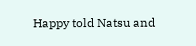Happy told Natsu and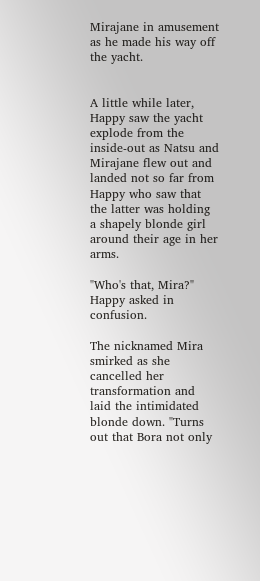Mirajane in amusement as he made his way off the yacht.


A little while later, Happy saw the yacht explode from the inside-out as Natsu and Mirajane flew out and landed not so far from Happy who saw that the latter was holding a shapely blonde girl around their age in her arms.

"Who's that, Mira?" Happy asked in confusion.

The nicknamed Mira smirked as she cancelled her transformation and laid the intimidated blonde down. "Turns out that Bora not only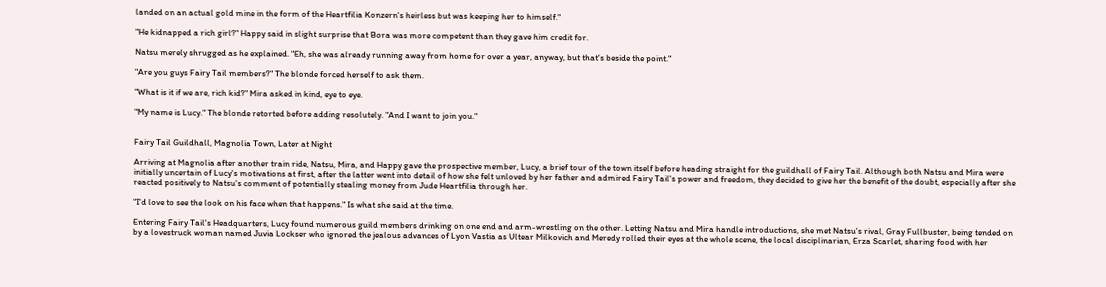landed on an actual gold mine in the form of the Heartfilia Konzern's heirless but was keeping her to himself."

"He kidnapped a rich girl?" Happy said in slight surprise that Bora was more competent than they gave him credit for.

Natsu merely shrugged as he explained. "Eh, she was already running away from home for over a year, anyway, but that's beside the point."

"Are you guys Fairy Tail members?" The blonde forced herself to ask them.

"What is it if we are, rich kid?" Mira asked in kind, eye to eye.

"My name is Lucy." The blonde retorted before adding resolutely. "And I want to join you."


Fairy Tail Guildhall, Magnolia Town, Later at Night

Arriving at Magnolia after another train ride, Natsu, Mira, and Happy gave the prospective member, Lucy, a brief tour of the town itself before heading straight for the guildhall of Fairy Tail. Although both Natsu and Mira were initially uncertain of Lucy's motivations at first, after the latter went into detail of how she felt unloved by her father and admired Fairy Tail's power and freedom, they decided to give her the benefit of the doubt, especially after she reacted positively to Natsu's comment of potentially stealing money from Jude Heartfilia through her.

"I'd love to see the look on his face when that happens." Is what she said at the time.

Entering Fairy Tail's Headquarters, Lucy found numerous guild members drinking on one end and arm-wrestling on the other. Letting Natsu and Mira handle introductions, she met Natsu's rival, Gray Fullbuster, being tended on by a lovestruck woman named Juvia Lockser who ignored the jealous advances of Lyon Vastia as Ultear Milkovich and Meredy rolled their eyes at the whole scene, the local disciplinarian, Erza Scarlet, sharing food with her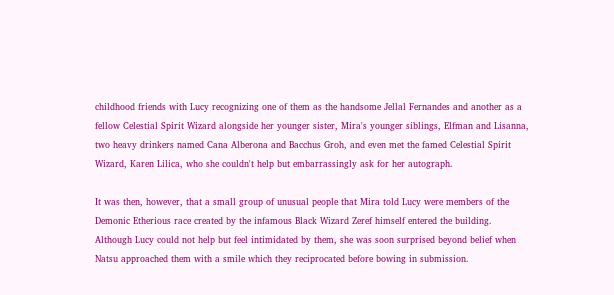childhood friends with Lucy recognizing one of them as the handsome Jellal Fernandes and another as a fellow Celestial Spirit Wizard alongside her younger sister, Mira's younger siblings, Elfman and Lisanna, two heavy drinkers named Cana Alberona and Bacchus Groh, and even met the famed Celestial Spirit Wizard, Karen Lilica, who she couldn't help but embarrassingly ask for her autograph.

It was then, however, that a small group of unusual people that Mira told Lucy were members of the Demonic Etherious race created by the infamous Black Wizard Zeref himself entered the building. Although Lucy could not help but feel intimidated by them, she was soon surprised beyond belief when Natsu approached them with a smile which they reciprocated before bowing in submission.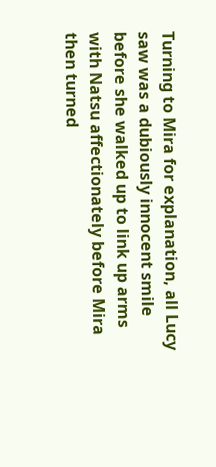Turning to Mira for explanation, all Lucy saw was a dubiously innocent smile before she walked up to link up arms with Natsu affectionately before Mira then turned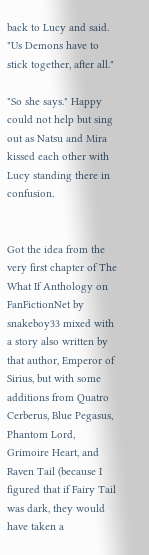back to Lucy and said. "Us Demons have to stick together, after all."

"So she says." Happy could not help but sing out as Natsu and Mira kissed each other with Lucy standing there in confusion.


Got the idea from the very first chapter of The What If Anthology on FanFictionNet by snakeboy33 mixed with a story also written by that author, Emperor of Sirius, but with some additions from Quatro Cerberus, Blue Pegasus, Phantom Lord, Grimoire Heart, and Raven Tail (because I figured that if Fairy Tail was dark, they would have taken a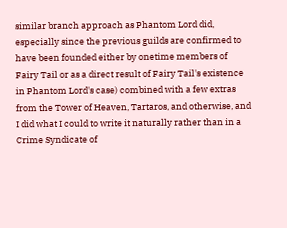similar branch approach as Phantom Lord did, especially since the previous guilds are confirmed to have been founded either by onetime members of Fairy Tail or as a direct result of Fairy Tail's existence in Phantom Lord's case) combined with a few extras from the Tower of Heaven, Tartaros, and otherwise, and I did what I could to write it naturally rather than in a Crime Syndicate of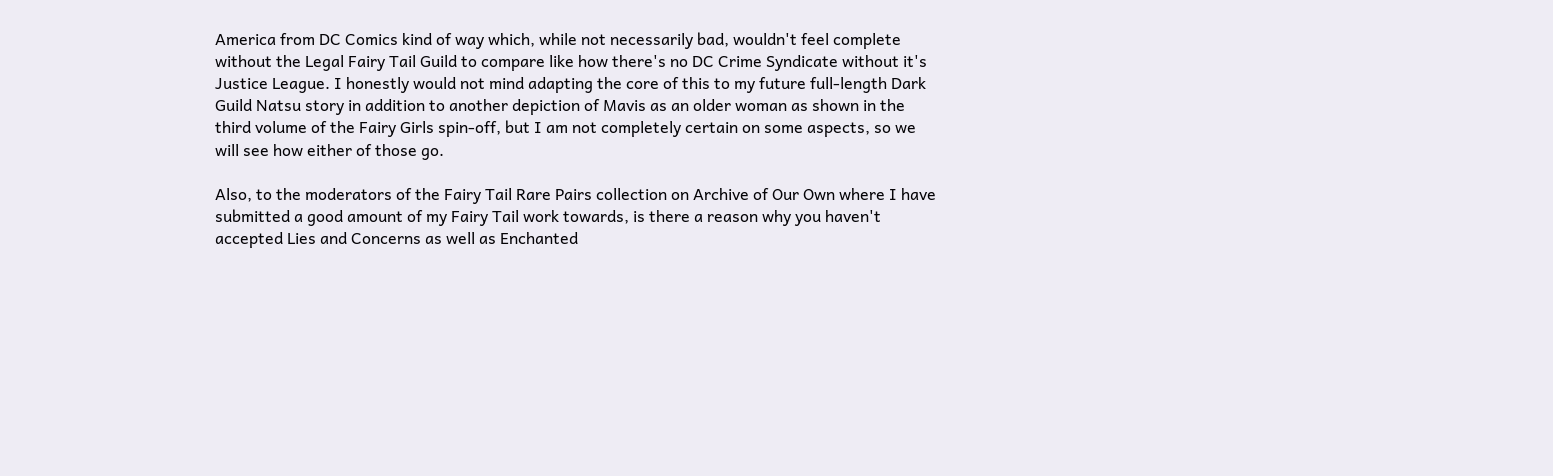America from DC Comics kind of way which, while not necessarily bad, wouldn't feel complete without the Legal Fairy Tail Guild to compare like how there's no DC Crime Syndicate without it's Justice League. I honestly would not mind adapting the core of this to my future full-length Dark Guild Natsu story in addition to another depiction of Mavis as an older woman as shown in the third volume of the Fairy Girls spin-off, but I am not completely certain on some aspects, so we will see how either of those go.

Also, to the moderators of the Fairy Tail Rare Pairs collection on Archive of Our Own where I have submitted a good amount of my Fairy Tail work towards, is there a reason why you haven't accepted Lies and Concerns as well as Enchanted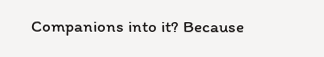Companions into it? Because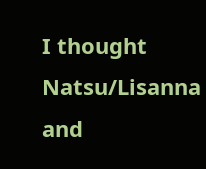I thought Natsu/Lisanna and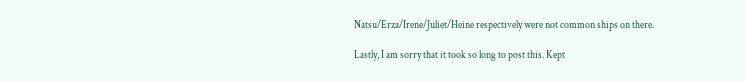Natsu/Erza/Irene/Juliet/Heine respectively were not common ships on there.

Lastly, I am sorry that it took so long to post this. Kept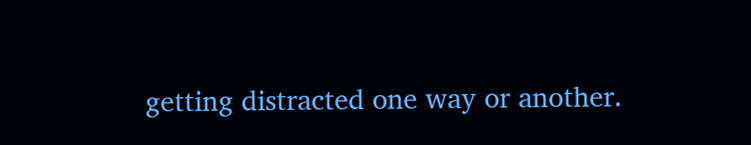getting distracted one way or another.